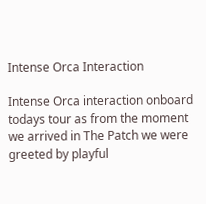Intense Orca Interaction

Intense Orca interaction onboard todays tour as from the moment we arrived in The Patch we were greeted by playful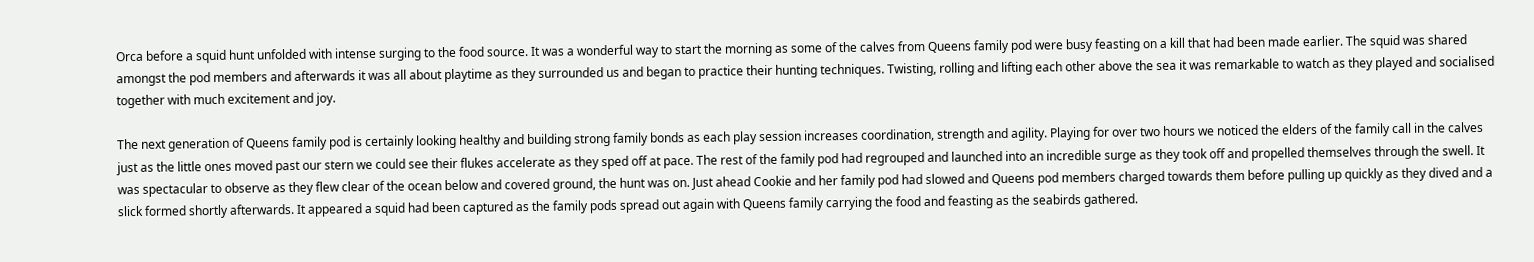Orca before a squid hunt unfolded with intense surging to the food source. It was a wonderful way to start the morning as some of the calves from Queens family pod were busy feasting on a kill that had been made earlier. The squid was shared amongst the pod members and afterwards it was all about playtime as they surrounded us and began to practice their hunting techniques. Twisting, rolling and lifting each other above the sea it was remarkable to watch as they played and socialised together with much excitement and joy.

The next generation of Queens family pod is certainly looking healthy and building strong family bonds as each play session increases coordination, strength and agility. Playing for over two hours we noticed the elders of the family call in the calves just as the little ones moved past our stern we could see their flukes accelerate as they sped off at pace. The rest of the family pod had regrouped and launched into an incredible surge as they took off and propelled themselves through the swell. It was spectacular to observe as they flew clear of the ocean below and covered ground, the hunt was on. Just ahead Cookie and her family pod had slowed and Queens pod members charged towards them before pulling up quickly as they dived and a slick formed shortly afterwards. It appeared a squid had been captured as the family pods spread out again with Queens family carrying the food and feasting as the seabirds gathered.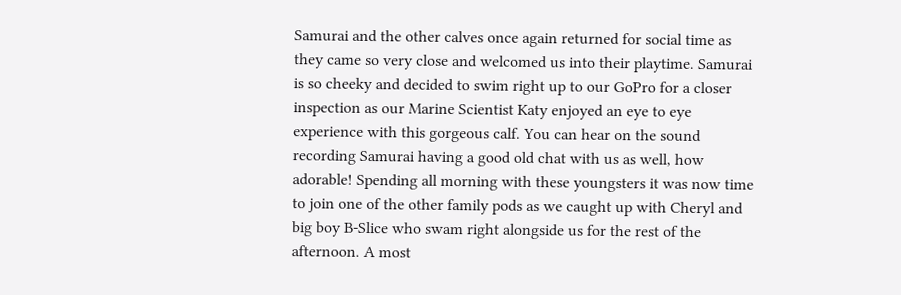Samurai and the other calves once again returned for social time as they came so very close and welcomed us into their playtime. Samurai is so cheeky and decided to swim right up to our GoPro for a closer inspection as our Marine Scientist Katy enjoyed an eye to eye experience with this gorgeous calf. You can hear on the sound recording Samurai having a good old chat with us as well, how adorable! Spending all morning with these youngsters it was now time to join one of the other family pods as we caught up with Cheryl and big boy B-Slice who swam right alongside us for the rest of the afternoon. A most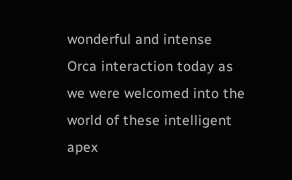wonderful and intense Orca interaction today as we were welcomed into the world of these intelligent apex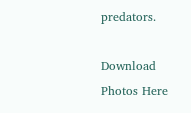predators.

Download Photos Here